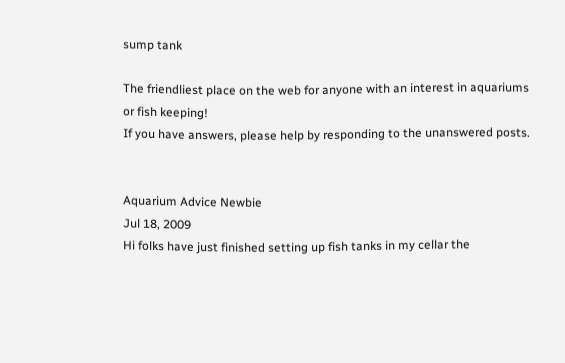sump tank

The friendliest place on the web for anyone with an interest in aquariums or fish keeping!
If you have answers, please help by responding to the unanswered posts.


Aquarium Advice Newbie
Jul 18, 2009
Hi folks have just finished setting up fish tanks in my cellar the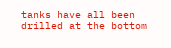tanks have all been drilled at the bottom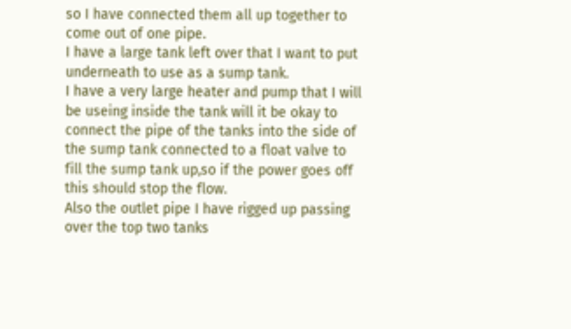so I have connected them all up together to come out of one pipe.
I have a large tank left over that I want to put underneath to use as a sump tank.
I have a very large heater and pump that I will be useing inside the tank will it be okay to connect the pipe of the tanks into the side of the sump tank connected to a float valve to fill the sump tank up,so if the power goes off this should stop the flow.
Also the outlet pipe I have rigged up passing over the top two tanks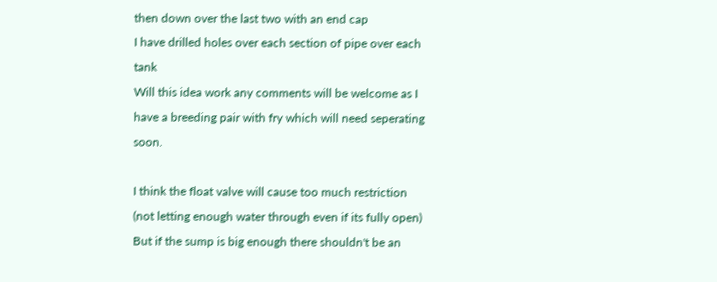then down over the last two with an end cap
I have drilled holes over each section of pipe over each tank
Will this idea work any comments will be welcome as I have a breeding pair with fry which will need seperating soon.

I think the float valve will cause too much restriction (not letting enough water through even if its fully open) But if the sump is big enough there shouldn't be an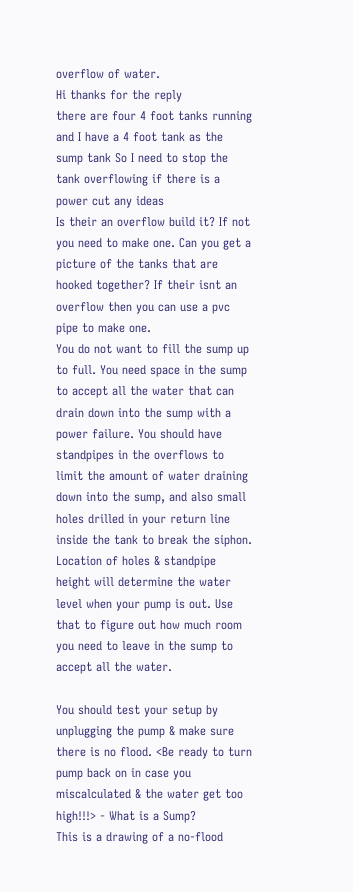overflow of water.
Hi thanks for the reply
there are four 4 foot tanks running and I have a 4 foot tank as the sump tank So I need to stop the tank overflowing if there is a power cut any ideas
Is their an overflow build it? If not you need to make one. Can you get a picture of the tanks that are hooked together? If their isnt an overflow then you can use a pvc pipe to make one.
You do not want to fill the sump up to full. You need space in the sump to accept all the water that can drain down into the sump with a power failure. You should have standpipes in the overflows to limit the amount of water draining down into the sump, and also small holes drilled in your return line inside the tank to break the siphon. Location of holes & standpipe height will determine the water level when your pump is out. Use that to figure out how much room you need to leave in the sump to accept all the water.

You should test your setup by unplugging the pump & make sure there is no flood. <Be ready to turn pump back on in case you miscalculated & the water get too high!!!> - What is a Sump?
This is a drawing of a no-flood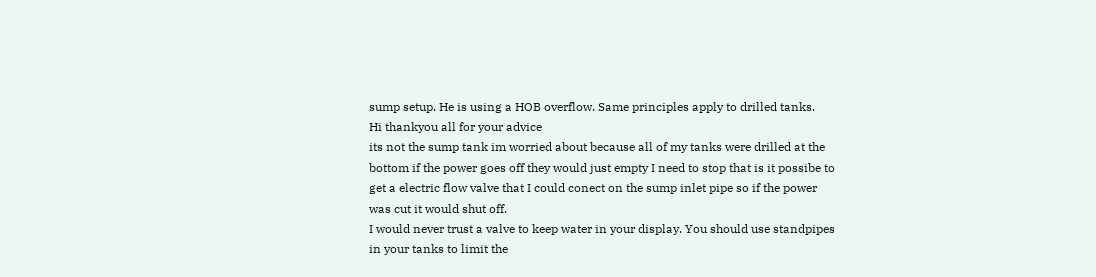sump setup. He is using a HOB overflow. Same principles apply to drilled tanks.
Hi thankyou all for your advice
its not the sump tank im worried about because all of my tanks were drilled at the bottom if the power goes off they would just empty I need to stop that is it possibe to get a electric flow valve that I could conect on the sump inlet pipe so if the power was cut it would shut off.
I would never trust a valve to keep water in your display. You should use standpipes in your tanks to limit the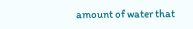amount of water that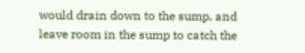would drain down to the sump, and leave room in the sump to catch the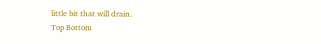little bit that will drain.
Top Bottom